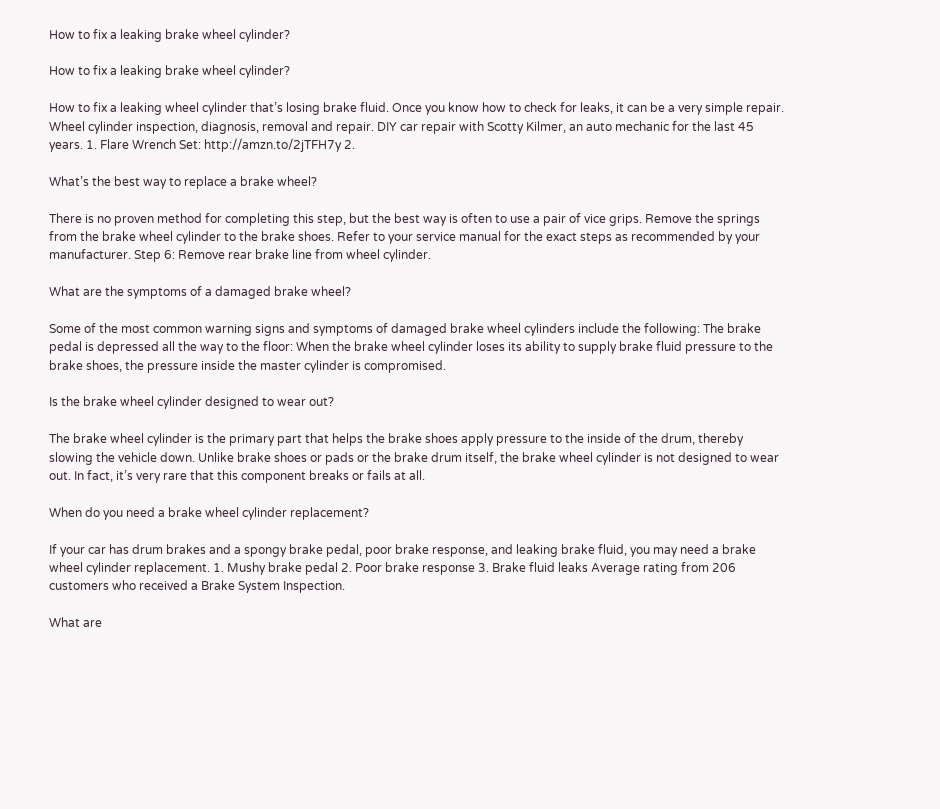How to fix a leaking brake wheel cylinder?

How to fix a leaking brake wheel cylinder?

How to fix a leaking wheel cylinder that’s losing brake fluid. Once you know how to check for leaks, it can be a very simple repair. Wheel cylinder inspection, diagnosis, removal and repair. DIY car repair with Scotty Kilmer, an auto mechanic for the last 45 years. 1. Flare Wrench Set: http://amzn.to/2jTFH7y 2.

What’s the best way to replace a brake wheel?

There is no proven method for completing this step, but the best way is often to use a pair of vice grips. Remove the springs from the brake wheel cylinder to the brake shoes. Refer to your service manual for the exact steps as recommended by your manufacturer. Step 6: Remove rear brake line from wheel cylinder.

What are the symptoms of a damaged brake wheel?

Some of the most common warning signs and symptoms of damaged brake wheel cylinders include the following: The brake pedal is depressed all the way to the floor: When the brake wheel cylinder loses its ability to supply brake fluid pressure to the brake shoes, the pressure inside the master cylinder is compromised.

Is the brake wheel cylinder designed to wear out?

The brake wheel cylinder is the primary part that helps the brake shoes apply pressure to the inside of the drum, thereby slowing the vehicle down. Unlike brake shoes or pads or the brake drum itself, the brake wheel cylinder is not designed to wear out. In fact, it’s very rare that this component breaks or fails at all.

When do you need a brake wheel cylinder replacement?

If your car has drum brakes and a spongy brake pedal, poor brake response, and leaking brake fluid, you may need a brake wheel cylinder replacement. 1. Mushy brake pedal 2. Poor brake response 3. Brake fluid leaks Average rating from 206 customers who received a Brake System Inspection.

What are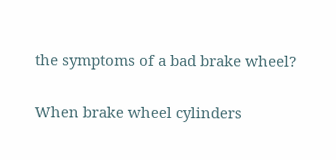the symptoms of a bad brake wheel?

When brake wheel cylinders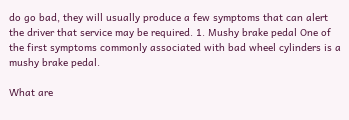do go bad, they will usually produce a few symptoms that can alert the driver that service may be required. 1. Mushy brake pedal One of the first symptoms commonly associated with bad wheel cylinders is a mushy brake pedal.

What are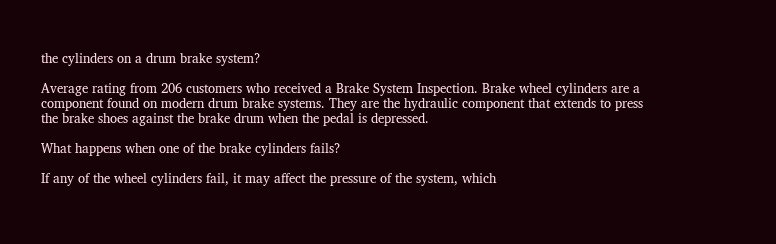the cylinders on a drum brake system?

Average rating from 206 customers who received a Brake System Inspection. Brake wheel cylinders are a component found on modern drum brake systems. They are the hydraulic component that extends to press the brake shoes against the brake drum when the pedal is depressed.

What happens when one of the brake cylinders fails?

If any of the wheel cylinders fail, it may affect the pressure of the system, which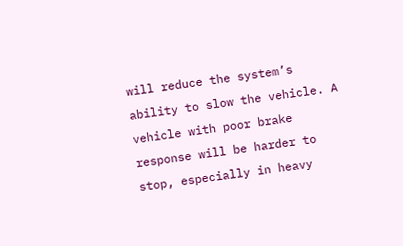will reduce the system’s ability to slow the vehicle. A vehicle with poor brake response will be harder to stop, especially in heavy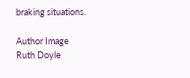braking situations.

Author Image
Ruth Doyle